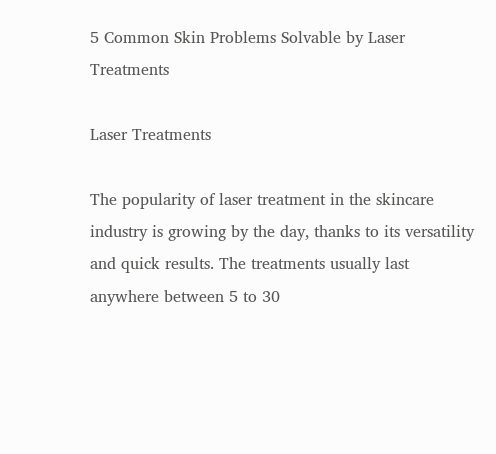5 Common Skin Problems Solvable by Laser Treatments

Laser Treatments

The popularity of laser treatment in the skincare industry is growing by the day, thanks to its versatility and quick results. The treatments usually last anywhere between 5 to 30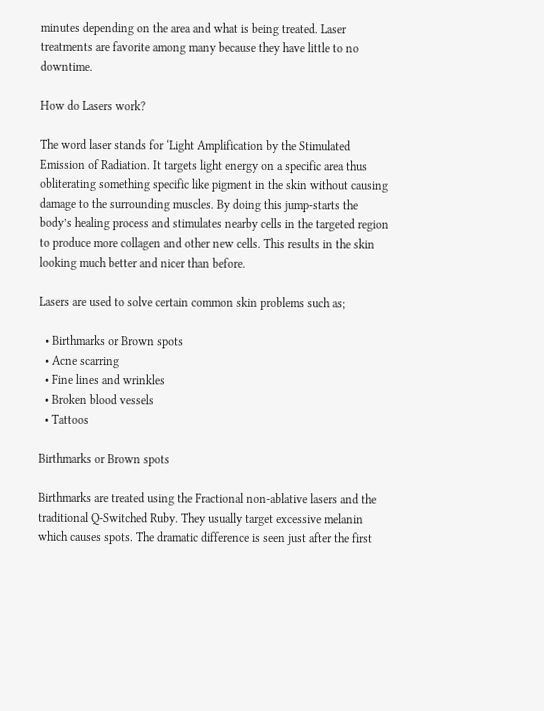minutes depending on the area and what is being treated. Laser treatments are favorite among many because they have little to no downtime.

How do Lasers work?

The word laser stands for ‘Light Amplification by the Stimulated Emission of Radiation. It targets light energy on a specific area thus obliterating something specific like pigment in the skin without causing damage to the surrounding muscles. By doing this jump-starts the body’s healing process and stimulates nearby cells in the targeted region to produce more collagen and other new cells. This results in the skin looking much better and nicer than before.

Lasers are used to solve certain common skin problems such as;

  • Birthmarks or Brown spots
  • Acne scarring
  • Fine lines and wrinkles
  • Broken blood vessels
  • Tattoos

Birthmarks or Brown spots

Birthmarks are treated using the Fractional non-ablative lasers and the traditional Q-Switched Ruby. They usually target excessive melanin which causes spots. The dramatic difference is seen just after the first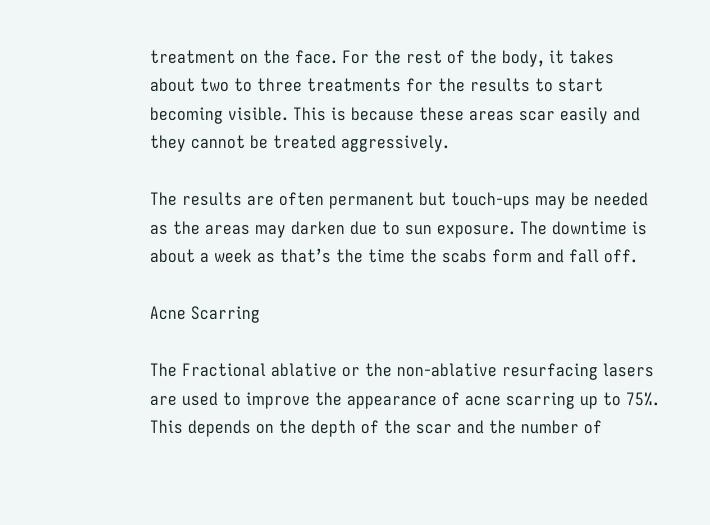treatment on the face. For the rest of the body, it takes about two to three treatments for the results to start becoming visible. This is because these areas scar easily and they cannot be treated aggressively.

The results are often permanent but touch-ups may be needed as the areas may darken due to sun exposure. The downtime is about a week as that’s the time the scabs form and fall off.

Acne Scarring

The Fractional ablative or the non-ablative resurfacing lasers are used to improve the appearance of acne scarring up to 75%. This depends on the depth of the scar and the number of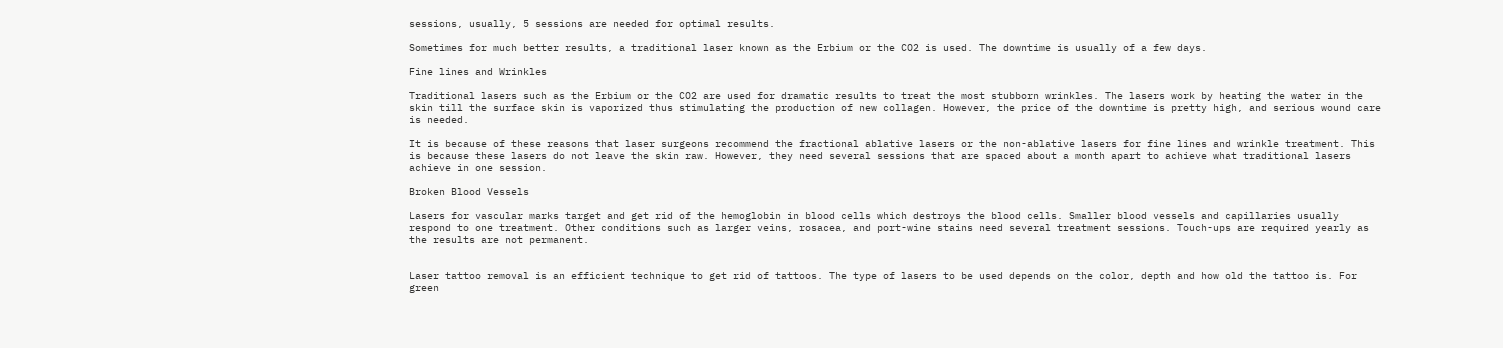sessions, usually, 5 sessions are needed for optimal results.

Sometimes for much better results, a traditional laser known as the Erbium or the CO2 is used. The downtime is usually of a few days.

Fine lines and Wrinkles

Traditional lasers such as the Erbium or the CO2 are used for dramatic results to treat the most stubborn wrinkles. The lasers work by heating the water in the skin till the surface skin is vaporized thus stimulating the production of new collagen. However, the price of the downtime is pretty high, and serious wound care is needed.

It is because of these reasons that laser surgeons recommend the fractional ablative lasers or the non-ablative lasers for fine lines and wrinkle treatment. This is because these lasers do not leave the skin raw. However, they need several sessions that are spaced about a month apart to achieve what traditional lasers achieve in one session.

Broken Blood Vessels

Lasers for vascular marks target and get rid of the hemoglobin in blood cells which destroys the blood cells. Smaller blood vessels and capillaries usually respond to one treatment. Other conditions such as larger veins, rosacea, and port-wine stains need several treatment sessions. Touch-ups are required yearly as the results are not permanent.


Laser tattoo removal is an efficient technique to get rid of tattoos. The type of lasers to be used depends on the color, depth and how old the tattoo is. For green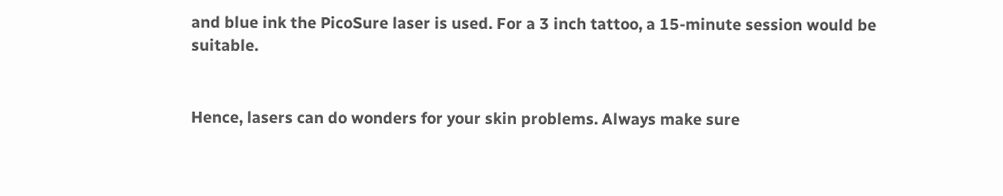and blue ink the PicoSure laser is used. For a 3 inch tattoo, a 15-minute session would be suitable.


Hence, lasers can do wonders for your skin problems. Always make sure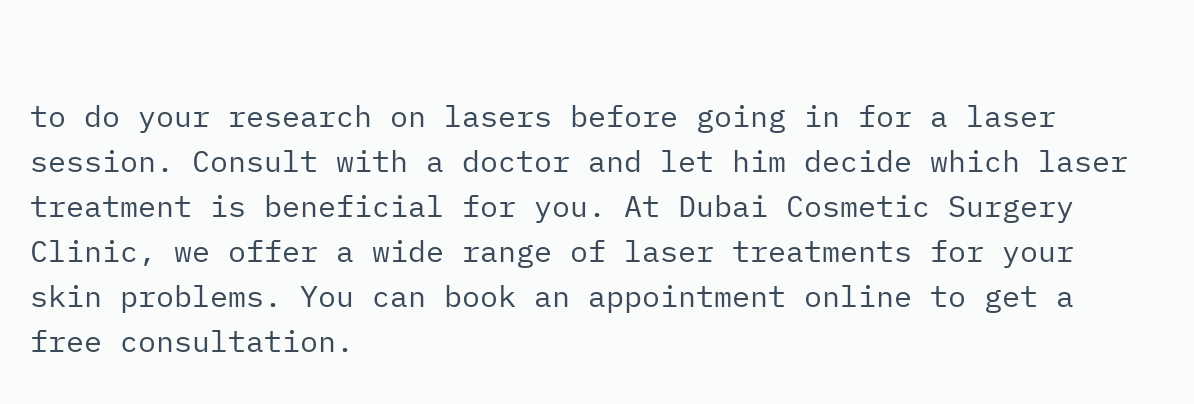to do your research on lasers before going in for a laser session. Consult with a doctor and let him decide which laser treatment is beneficial for you. At Dubai Cosmetic Surgery Clinic, we offer a wide range of laser treatments for your skin problems. You can book an appointment online to get a free consultation.